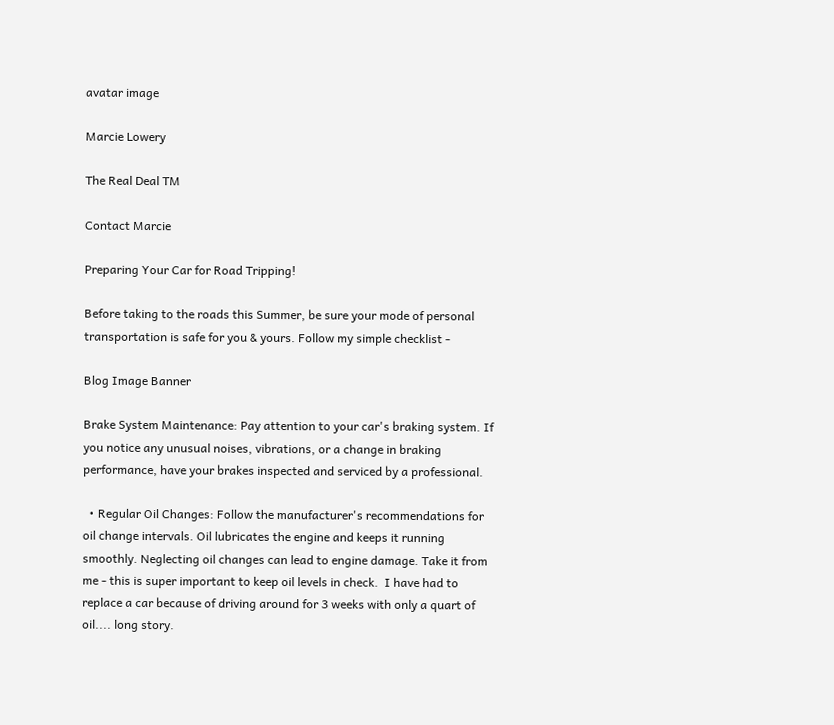avatar image

Marcie Lowery

The Real Deal TM

Contact Marcie

Preparing Your Car for Road Tripping!

Before taking to the roads this Summer, be sure your mode of personal transportation is safe for you & yours. Follow my simple checklist -

Blog Image Banner

Brake System Maintenance: Pay attention to your car's braking system. If you notice any unusual noises, vibrations, or a change in braking performance, have your brakes inspected and serviced by a professional.

  • Regular Oil Changes: Follow the manufacturer's recommendations for oil change intervals. Oil lubricates the engine and keeps it running smoothly. Neglecting oil changes can lead to engine damage. Take it from me - this is super important to keep oil levels in check.  I have had to replace a car because of driving around for 3 weeks with only a quart of oil.... long story.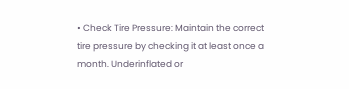• Check Tire Pressure: Maintain the correct tire pressure by checking it at least once a month. Underinflated or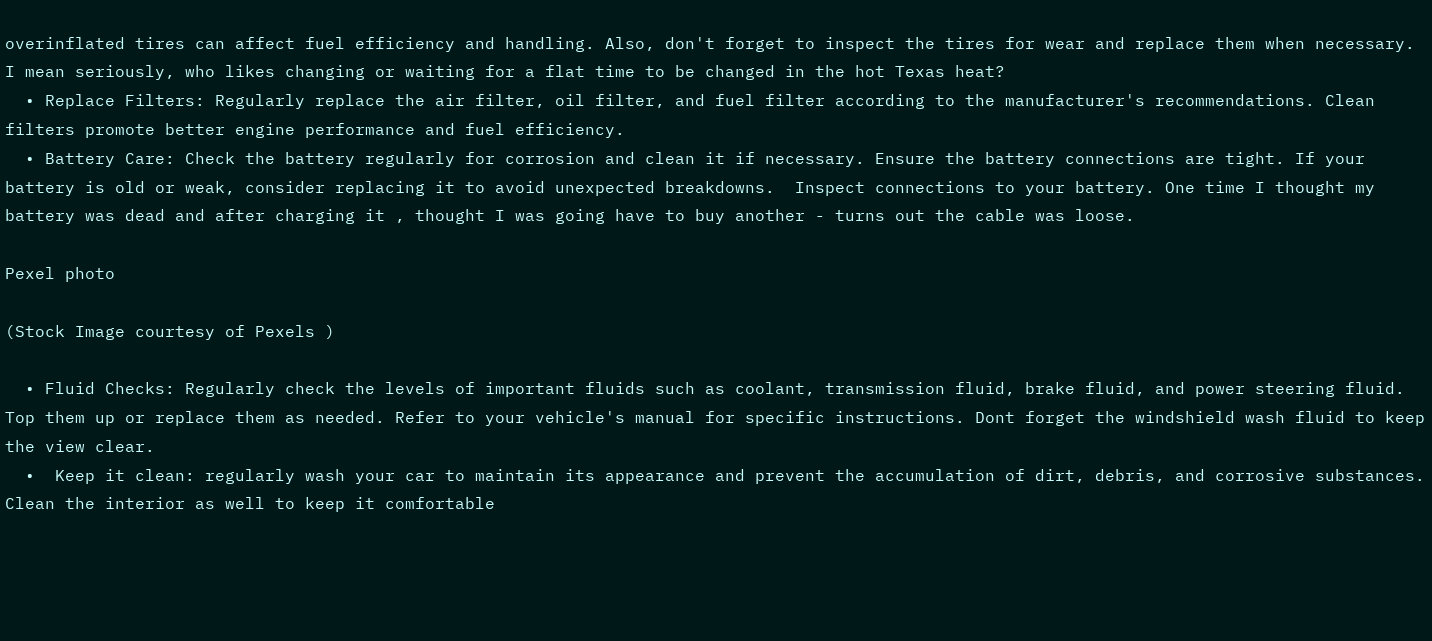overinflated tires can affect fuel efficiency and handling. Also, don't forget to inspect the tires for wear and replace them when necessary.  I mean seriously, who likes changing or waiting for a flat time to be changed in the hot Texas heat?
  • Replace Filters: Regularly replace the air filter, oil filter, and fuel filter according to the manufacturer's recommendations. Clean filters promote better engine performance and fuel efficiency.
  • Battery Care: Check the battery regularly for corrosion and clean it if necessary. Ensure the battery connections are tight. If your battery is old or weak, consider replacing it to avoid unexpected breakdowns.  Inspect connections to your battery. One time I thought my battery was dead and after charging it , thought I was going have to buy another - turns out the cable was loose.

Pexel photo

(Stock Image courtesy of Pexels )

  • Fluid Checks: Regularly check the levels of important fluids such as coolant, transmission fluid, brake fluid, and power steering fluid. Top them up or replace them as needed. Refer to your vehicle's manual for specific instructions. Dont forget the windshield wash fluid to keep the view clear.
  •  Keep it clean: regularly wash your car to maintain its appearance and prevent the accumulation of dirt, debris, and corrosive substances. Clean the interior as well to keep it comfortable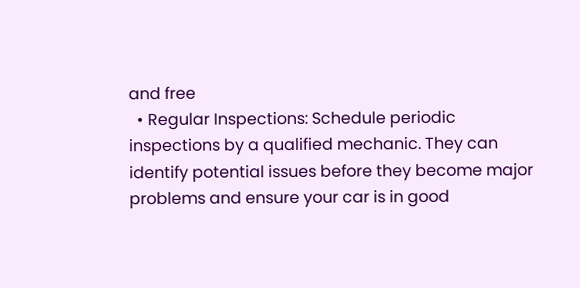and free
  • Regular Inspections: Schedule periodic inspections by a qualified mechanic. They can identify potential issues before they become major problems and ensure your car is in good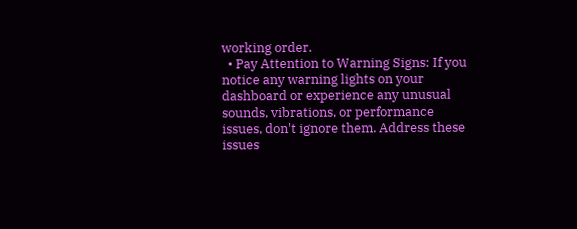working order.
  • Pay Attention to Warning Signs: If you notice any warning lights on your dashboard or experience any unusual sounds, vibrations, or performance issues, don't ignore them. Address these issues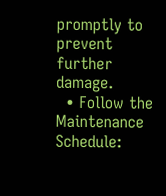promptly to prevent further damage.
  • Follow the Maintenance Schedule: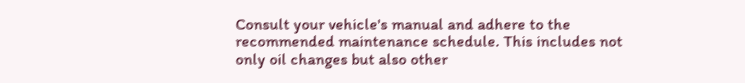Consult your vehicle's manual and adhere to the recommended maintenance schedule. This includes not only oil changes but also other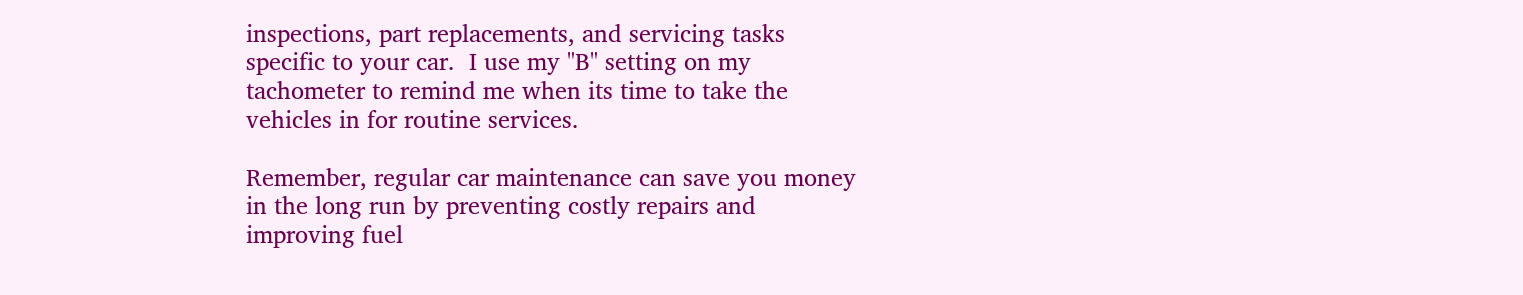inspections, part replacements, and servicing tasks specific to your car.  I use my "B" setting on my tachometer to remind me when its time to take the vehicles in for routine services.

Remember, regular car maintenance can save you money in the long run by preventing costly repairs and improving fuel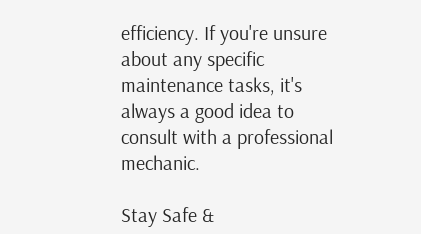efficiency. If you're unsure about any specific maintenance tasks, it's always a good idea to consult with a professional mechanic.

Stay Safe &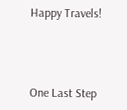Happy Travels!



One Last Step